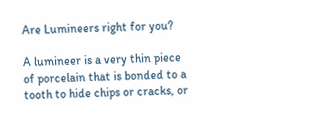Are Lumineers right for you?

A lumineer is a very thin piece of porcelain that is bonded to a tooth to hide chips or cracks, or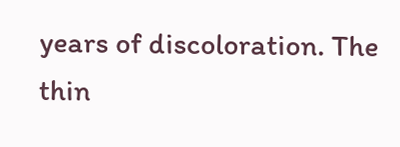years of discoloration. The thin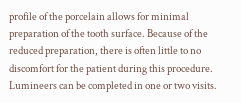profile of the porcelain allows for minimal preparation of the tooth surface. Because of the reduced preparation, there is often little to no discomfort for the patient during this procedure. Lumineers can be completed in one or two visits.